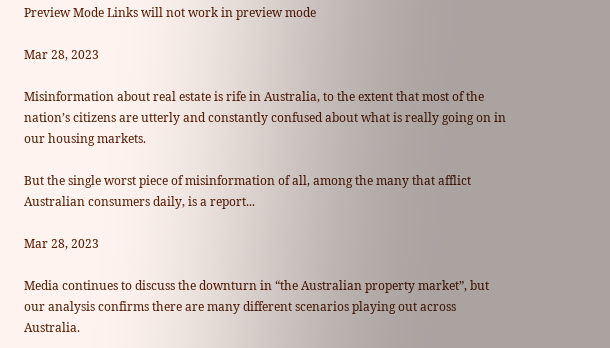Preview Mode Links will not work in preview mode

Mar 28, 2023

Misinformation about real estate is rife in Australia, to the extent that most of the nation’s citizens are utterly and constantly confused about what is really going on in our housing markets.

But the single worst piece of misinformation of all, among the many that afflict Australian consumers daily, is a report...

Mar 28, 2023

Media continues to discuss the downturn in “the Australian property market”, but our analysis confirms there are many different scenarios playing out across Australia.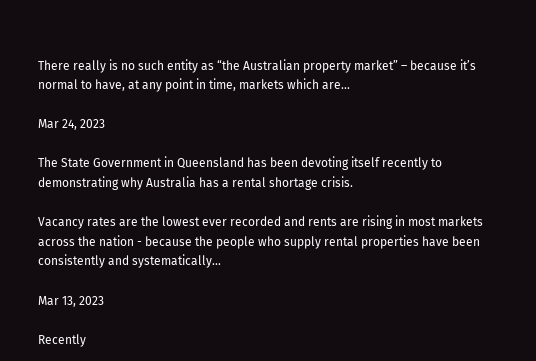There really is no such entity as “the Australian property market” – because it’s normal to have, at any point in time, markets which are...

Mar 24, 2023

The State Government in Queensland has been devoting itself recently to demonstrating why Australia has a rental shortage crisis.

Vacancy rates are the lowest ever recorded and rents are rising in most markets across the nation - because the people who supply rental properties have been consistently and systematically...

Mar 13, 2023

Recently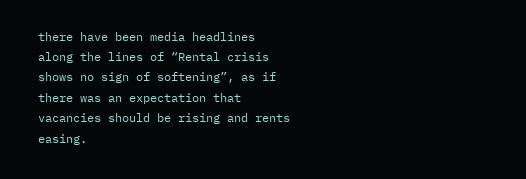there have been media headlines along the lines of “Rental crisis shows no sign of softening”, as if there was an expectation that vacancies should be rising and rents easing.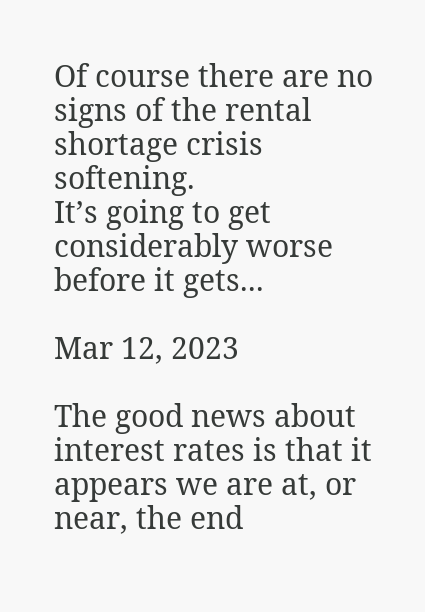Of course there are no signs of the rental shortage crisis softening.
It’s going to get considerably worse before it gets...

Mar 12, 2023

The good news about interest rates is that it appears we are at, or near, the end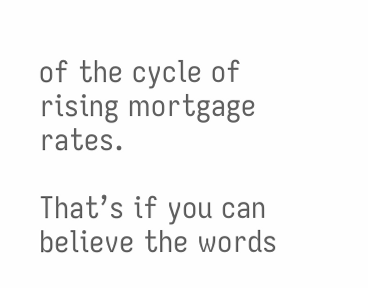of the cycle of rising mortgage rates.

That’s if you can believe the words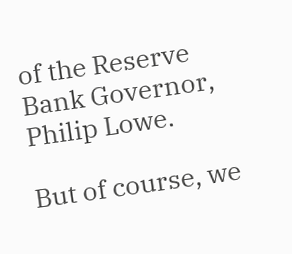of the Reserve Bank Governor, Philip Lowe.

But of course, we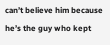can’t believe him because he’s the guy who kept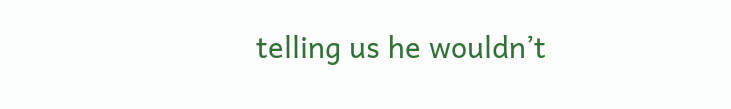telling us he wouldn’t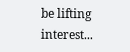be lifting interest...